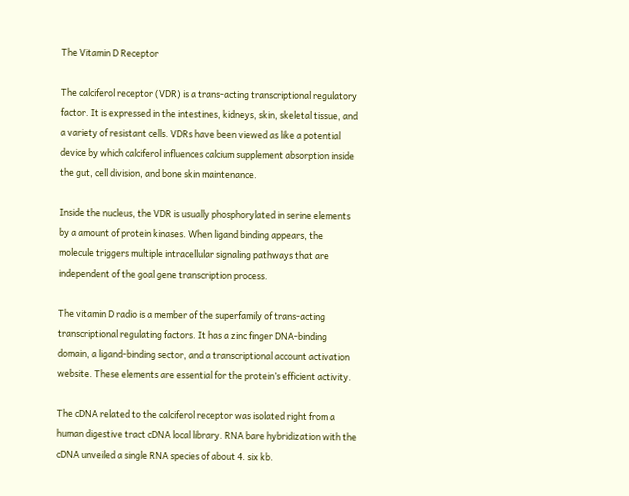The Vitamin D Receptor

The calciferol receptor (VDR) is a trans-acting transcriptional regulatory factor. It is expressed in the intestines, kidneys, skin, skeletal tissue, and a variety of resistant cells. VDRs have been viewed as like a potential device by which calciferol influences calcium supplement absorption inside the gut, cell division, and bone skin maintenance.

Inside the nucleus, the VDR is usually phosphorylated in serine elements by a amount of protein kinases. When ligand binding appears, the molecule triggers multiple intracellular signaling pathways that are independent of the goal gene transcription process.

The vitamin D radio is a member of the superfamily of trans-acting transcriptional regulating factors. It has a zinc finger DNA-binding domain, a ligand-binding sector, and a transcriptional account activation website. These elements are essential for the protein’s efficient activity.

The cDNA related to the calciferol receptor was isolated right from a human digestive tract cDNA local library. RNA bare hybridization with the cDNA unveiled a single RNA species of about 4. six kb.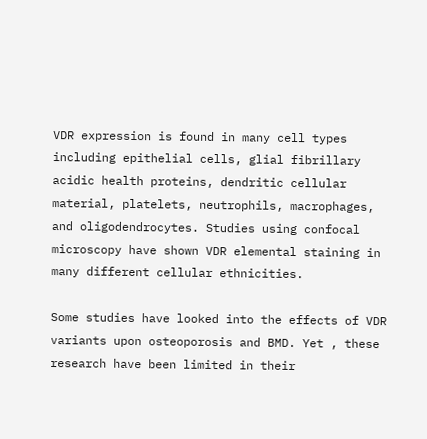VDR expression is found in many cell types including epithelial cells, glial fibrillary acidic health proteins, dendritic cellular material, platelets, neutrophils, macrophages, and oligodendrocytes. Studies using confocal microscopy have shown VDR elemental staining in many different cellular ethnicities.

Some studies have looked into the effects of VDR variants upon osteoporosis and BMD. Yet , these research have been limited in their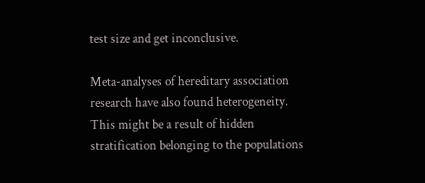test size and get inconclusive.

Meta-analyses of hereditary association research have also found heterogeneity. This might be a result of hidden stratification belonging to the populations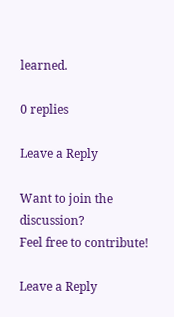learned.

0 replies

Leave a Reply

Want to join the discussion?
Feel free to contribute!

Leave a Reply